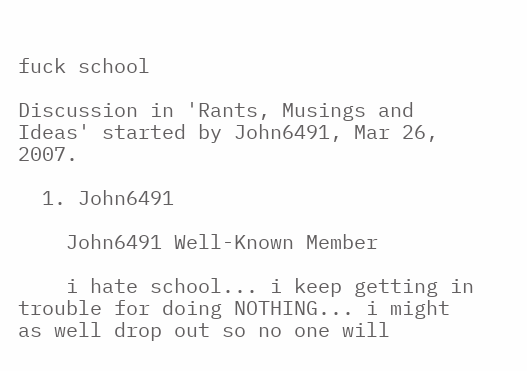fuck school

Discussion in 'Rants, Musings and Ideas' started by John6491, Mar 26, 2007.

  1. John6491

    John6491 Well-Known Member

    i hate school... i keep getting in trouble for doing NOTHING... i might as well drop out so no one will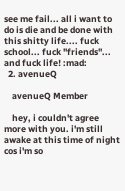see me fail... all i want to do is die and be done with this shitty life.... fuck school... fuck "friends"... and fuck life! :mad:
  2. avenueQ

    avenueQ Member

    hey, i couldn't agree more with you. i'm still awake at this time of night cos i'm so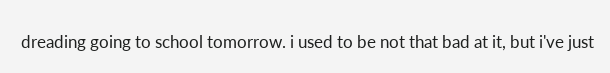dreading going to school tomorrow. i used to be not that bad at it, but i've just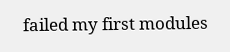failed my first modules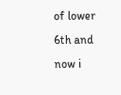of lower 6th and now i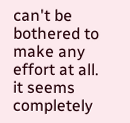can't be bothered to make any effort at all. it seems completely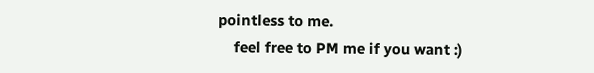pointless to me.
    feel free to PM me if you want :)